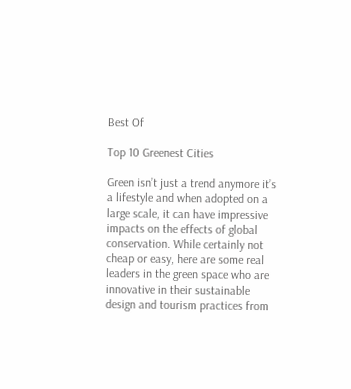Best Of

Top 10 Greenest Cities

Green isn’t just a trend anymore it’s a lifestyle and when adopted on a large scale, it can have impressive impacts on the effects of global conservation. While certainly not cheap or easy, here are some real leaders in the green space who are innovative in their sustainable design and tourism practices from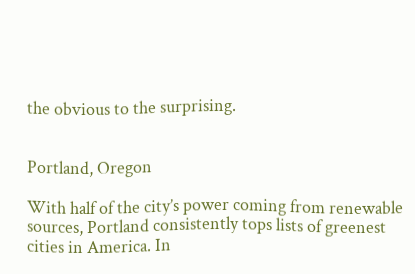the obvious to the surprising.


Portland, Oregon

With half of the city’s power coming from renewable sources, Portland consistently tops lists of greenest cities in America. In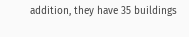addition, they have 35 buildings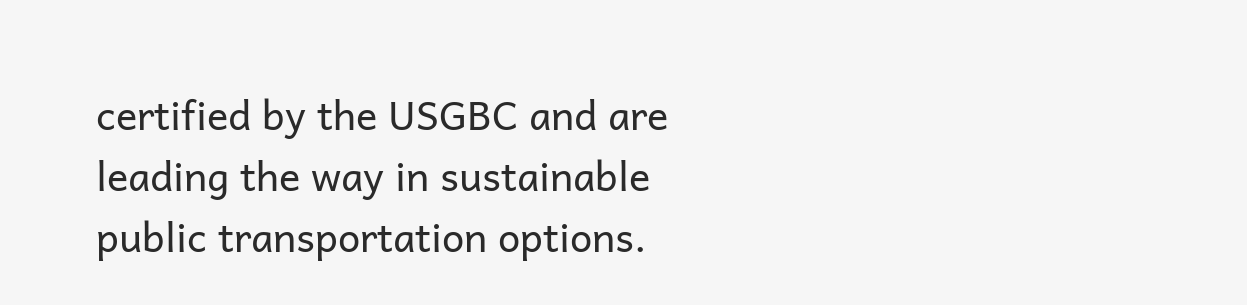certified by the USGBC and are leading the way in sustainable public transportation options.